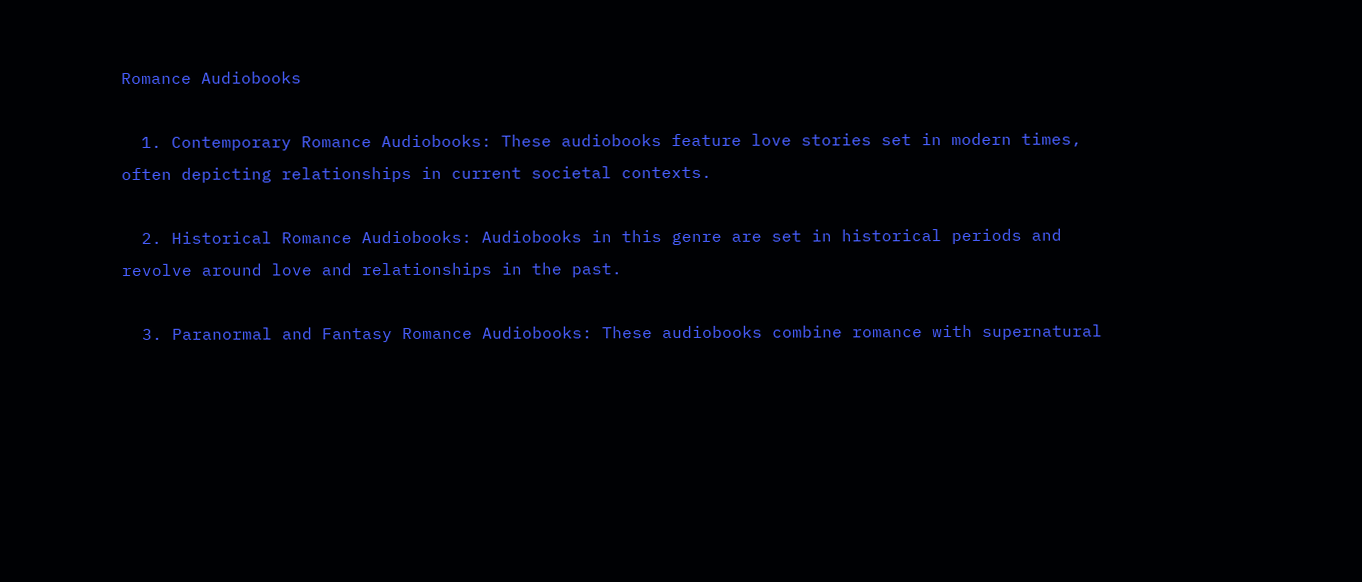Romance Audiobooks

  1. Contemporary Romance Audiobooks: These audiobooks feature love stories set in modern times, often depicting relationships in current societal contexts.

  2. Historical Romance Audiobooks: Audiobooks in this genre are set in historical periods and revolve around love and relationships in the past.

  3. Paranormal and Fantasy Romance Audiobooks: These audiobooks combine romance with supernatural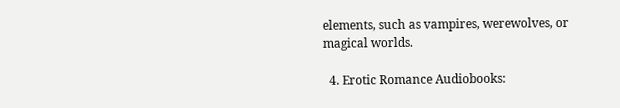elements, such as vampires, werewolves, or magical worlds.

  4. Erotic Romance Audiobooks: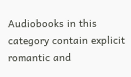Audiobooks in this category contain explicit romantic and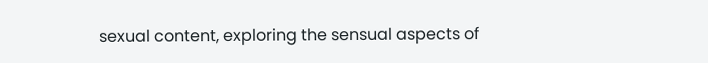sexual content, exploring the sensual aspects of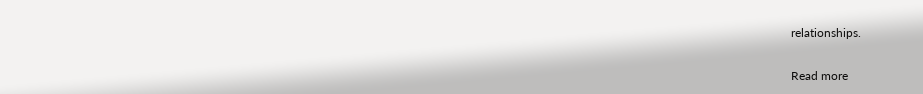relationships.

Read more